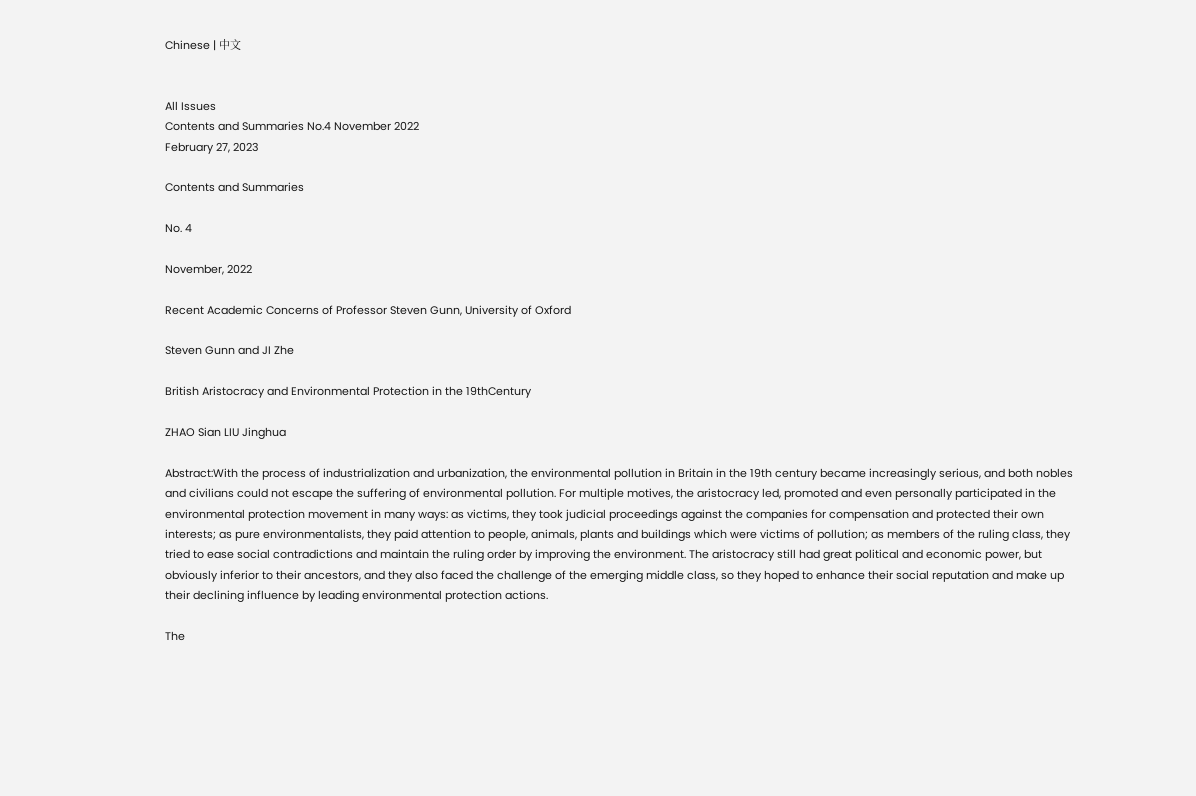Chinese | 中文


All Issues
Contents and Summaries No.4 November 2022
February 27, 2023

Contents and Summaries

No. 4

November, 2022

Recent Academic Concerns of Professor Steven Gunn, University of Oxford

Steven Gunn and JI Zhe

British Aristocracy and Environmental Protection in the 19thCentury

ZHAO Sian LIU Jinghua

Abstract:With the process of industrialization and urbanization, the environmental pollution in Britain in the 19th century became increasingly serious, and both nobles and civilians could not escape the suffering of environmental pollution. For multiple motives, the aristocracy led, promoted and even personally participated in the environmental protection movement in many ways: as victims, they took judicial proceedings against the companies for compensation and protected their own interests; as pure environmentalists, they paid attention to people, animals, plants and buildings which were victims of pollution; as members of the ruling class, they tried to ease social contradictions and maintain the ruling order by improving the environment. The aristocracy still had great political and economic power, but obviously inferior to their ancestors, and they also faced the challenge of the emerging middle class, so they hoped to enhance their social reputation and make up their declining influence by leading environmental protection actions.

The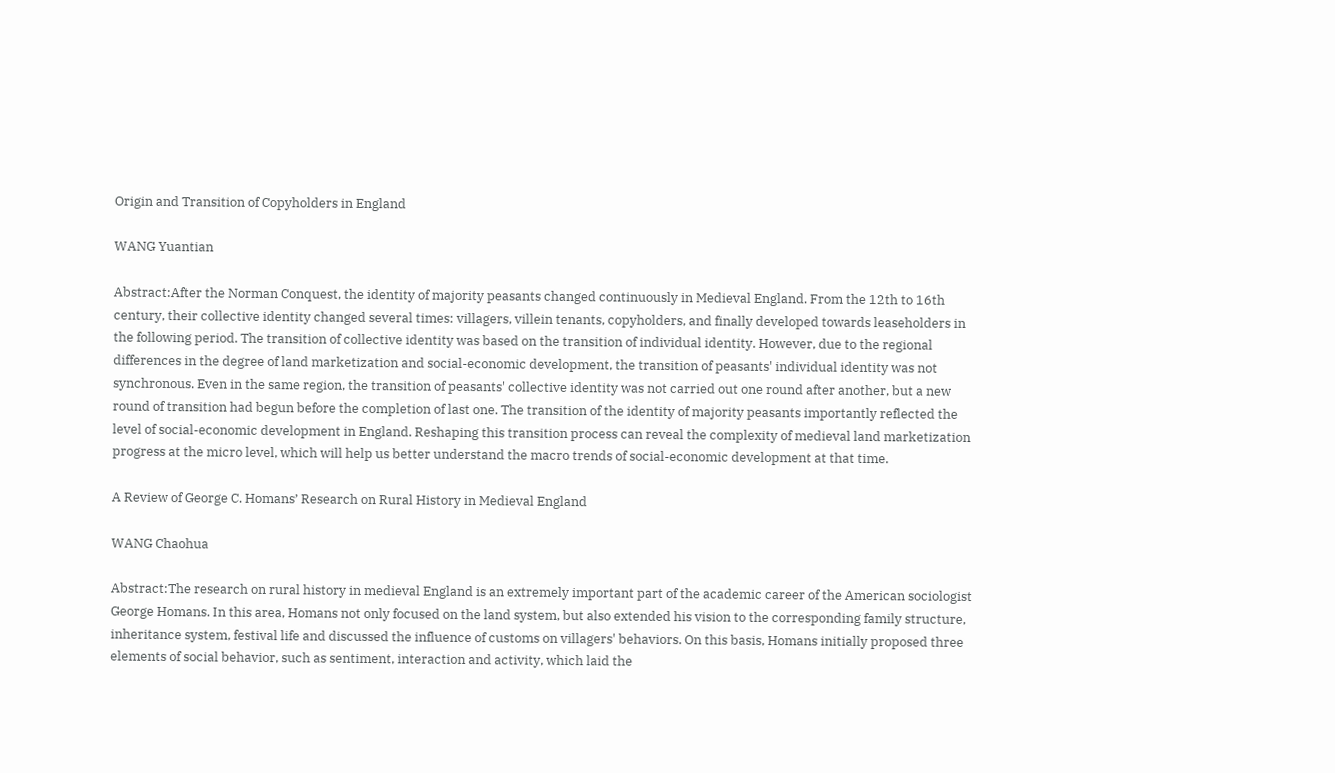Origin and Transition of Copyholders in England

WANG Yuantian

Abstract:After the Norman Conquest, the identity of majority peasants changed continuously in Medieval England. From the 12th to 16th century, their collective identity changed several times: villagers, villein tenants, copyholders, and finally developed towards leaseholders in the following period. The transition of collective identity was based on the transition of individual identity. However, due to the regional differences in the degree of land marketization and social-economic development, the transition of peasants' individual identity was not synchronous. Even in the same region, the transition of peasants' collective identity was not carried out one round after another, but a new round of transition had begun before the completion of last one. The transition of the identity of majority peasants importantly reflected the level of social-economic development in England. Reshaping this transition process can reveal the complexity of medieval land marketization progress at the micro level, which will help us better understand the macro trends of social-economic development at that time.

A Review of George C. Homans’ Research on Rural History in Medieval England

WANG Chaohua

Abstract:The research on rural history in medieval England is an extremely important part of the academic career of the American sociologist George Homans. In this area, Homans not only focused on the land system, but also extended his vision to the corresponding family structure, inheritance system, festival life and discussed the influence of customs on villagers' behaviors. On this basis, Homans initially proposed three elements of social behavior, such as sentiment, interaction and activity, which laid the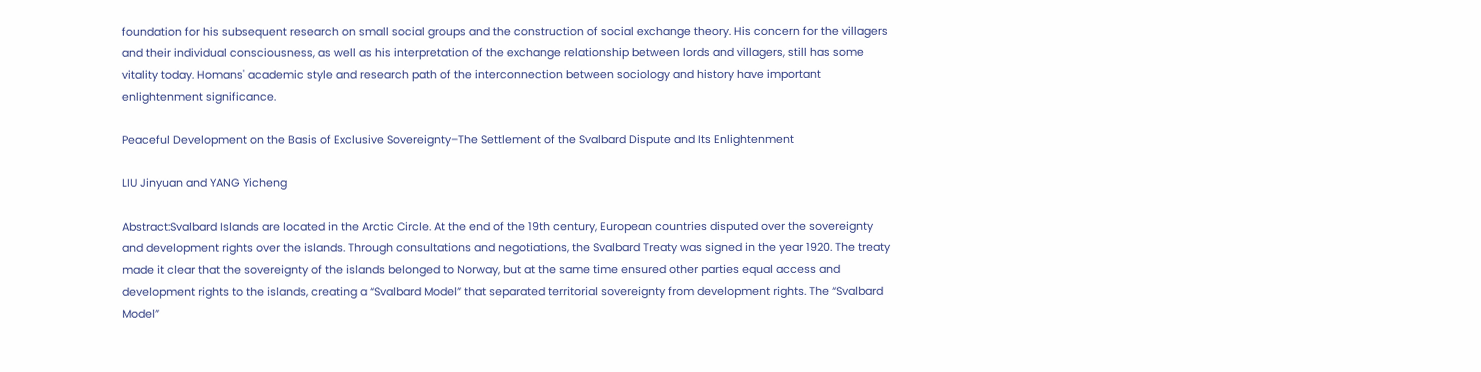foundation for his subsequent research on small social groups and the construction of social exchange theory. His concern for the villagers and their individual consciousness, as well as his interpretation of the exchange relationship between lords and villagers, still has some vitality today. Homans' academic style and research path of the interconnection between sociology and history have important enlightenment significance.

Peaceful Development on the Basis of Exclusive Sovereignty–The Settlement of the Svalbard Dispute and Its Enlightenment

LIU Jinyuan and YANG Yicheng

Abstract:Svalbard Islands are located in the Arctic Circle. At the end of the 19th century, European countries disputed over the sovereignty and development rights over the islands. Through consultations and negotiations, the Svalbard Treaty was signed in the year 1920. The treaty made it clear that the sovereignty of the islands belonged to Norway, but at the same time ensured other parties equal access and development rights to the islands, creating a “Svalbard Model” that separated territorial sovereignty from development rights. The “Svalbard Model”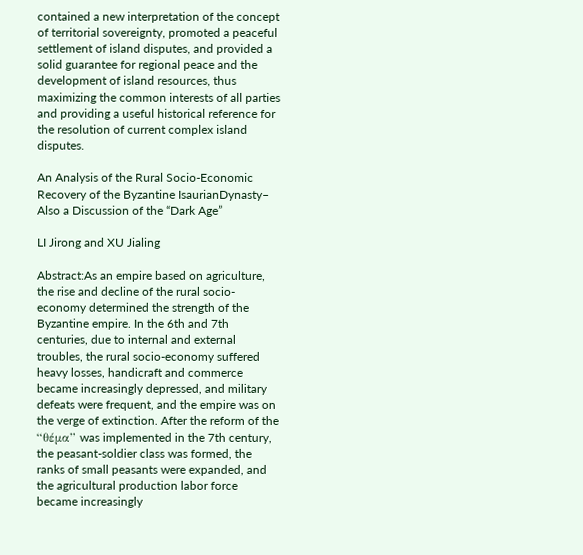contained a new interpretation of the concept of territorial sovereignty, promoted a peaceful settlement of island disputes, and provided a solid guarantee for regional peace and the development of island resources, thus maximizing the common interests of all parties and providing a useful historical reference for the resolution of current complex island disputes.

An Analysis of the Rural Socio-Economic Recovery of the Byzantine IsaurianDynasty– Also a Discussion of the “Dark Age”

LI Jirong and XU Jialing

Abstract:As an empire based on agriculture, the rise and decline of the rural socio-economy determined the strength of the Byzantine empire. In the 6th and 7th centuries, due to internal and external troubles, the rural socio-economy suffered heavy losses, handicraft and commerce became increasingly depressed, and military defeats were frequent, and the empire was on the verge of extinction. After the reform of the “θέμα” was implemented in the 7th century, the peasant-soldier class was formed, the ranks of small peasants were expanded, and the agricultural production labor force became increasingly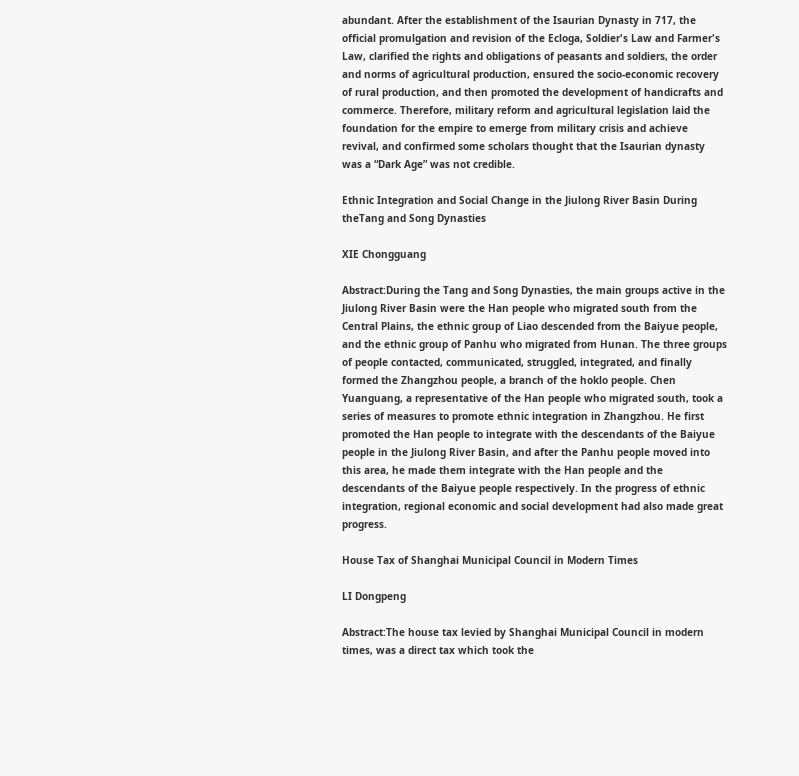abundant. After the establishment of the Isaurian Dynasty in 717, the official promulgation and revision of the Ecloga, Soldier's Law and Farmer's Law, clarified the rights and obligations of peasants and soldiers, the order and norms of agricultural production, ensured the socio-economic recovery of rural production, and then promoted the development of handicrafts and commerce. Therefore, military reform and agricultural legislation laid the foundation for the empire to emerge from military crisis and achieve revival, and confirmed some scholars thought that the Isaurian dynasty was a “Dark Age” was not credible.

Ethnic Integration and Social Change in the Jiulong River Basin During theTang and Song Dynasties

XIE Chongguang

Abstract:During the Tang and Song Dynasties, the main groups active in the Jiulong River Basin were the Han people who migrated south from the Central Plains, the ethnic group of Liao descended from the Baiyue people, and the ethnic group of Panhu who migrated from Hunan. The three groups of people contacted, communicated, struggled, integrated, and finally formed the Zhangzhou people, a branch of the hoklo people. Chen Yuanguang, a representative of the Han people who migrated south, took a series of measures to promote ethnic integration in Zhangzhou. He first promoted the Han people to integrate with the descendants of the Baiyue people in the Jiulong River Basin, and after the Panhu people moved into this area, he made them integrate with the Han people and the descendants of the Baiyue people respectively. In the progress of ethnic integration, regional economic and social development had also made great progress.

House Tax of Shanghai Municipal Council in Modern Times

LI Dongpeng

Abstract:The house tax levied by Shanghai Municipal Council in modern times, was a direct tax which took the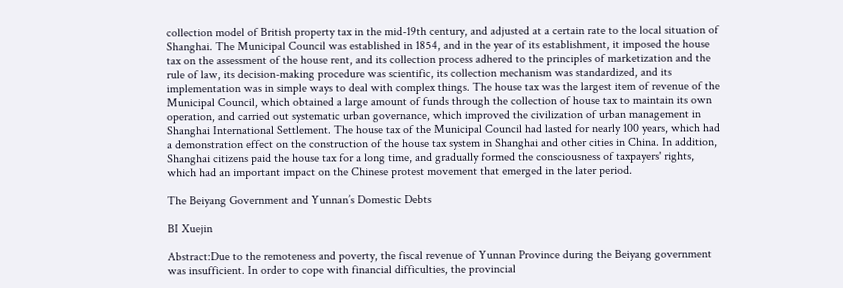collection model of British property tax in the mid-19th century, and adjusted at a certain rate to the local situation of Shanghai. The Municipal Council was established in 1854, and in the year of its establishment, it imposed the house tax on the assessment of the house rent, and its collection process adhered to the principles of marketization and the rule of law, its decision-making procedure was scientific, its collection mechanism was standardized, and its implementation was in simple ways to deal with complex things. The house tax was the largest item of revenue of the Municipal Council, which obtained a large amount of funds through the collection of house tax to maintain its own operation, and carried out systematic urban governance, which improved the civilization of urban management in Shanghai International Settlement. The house tax of the Municipal Council had lasted for nearly 100 years, which had a demonstration effect on the construction of the house tax system in Shanghai and other cities in China. In addition, Shanghai citizens paid the house tax for a long time, and gradually formed the consciousness of taxpayers' rights, which had an important impact on the Chinese protest movement that emerged in the later period.

The Beiyang Government and Yunnan’s Domestic Debts

BI Xuejin

Abstract:Due to the remoteness and poverty, the fiscal revenue of Yunnan Province during the Beiyang government was insufficient. In order to cope with financial difficulties, the provincial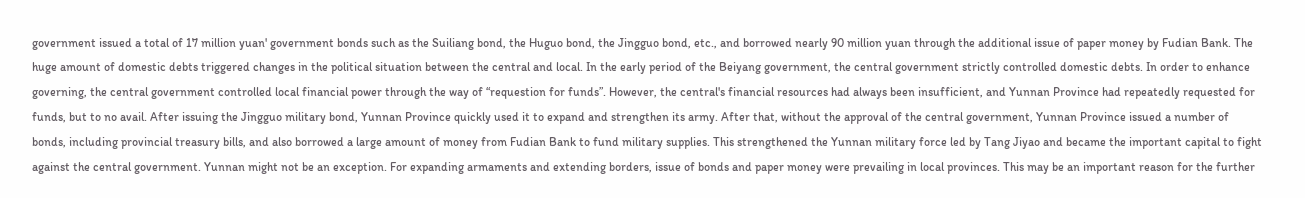government issued a total of 17 million yuan' government bonds such as the Suiliang bond, the Huguo bond, the Jingguo bond, etc., and borrowed nearly 90 million yuan through the additional issue of paper money by Fudian Bank. The huge amount of domestic debts triggered changes in the political situation between the central and local. In the early period of the Beiyang government, the central government strictly controlled domestic debts. In order to enhance governing, the central government controlled local financial power through the way of “requestion for funds”. However, the central's financial resources had always been insufficient, and Yunnan Province had repeatedly requested for funds, but to no avail. After issuing the Jingguo military bond, Yunnan Province quickly used it to expand and strengthen its army. After that, without the approval of the central government, Yunnan Province issued a number of bonds, including provincial treasury bills, and also borrowed a large amount of money from Fudian Bank to fund military supplies. This strengthened the Yunnan military force led by Tang Jiyao and became the important capital to fight against the central government. Yunnan might not be an exception. For expanding armaments and extending borders, issue of bonds and paper money were prevailing in local provinces. This may be an important reason for the further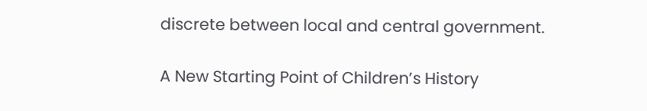discrete between local and central government.

A New Starting Point of Children’s History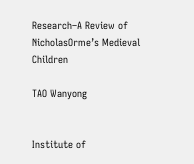Research–A Review of NicholasOrme’s Medieval Children

TAO Wanyong


Institute of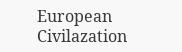European Civilazation